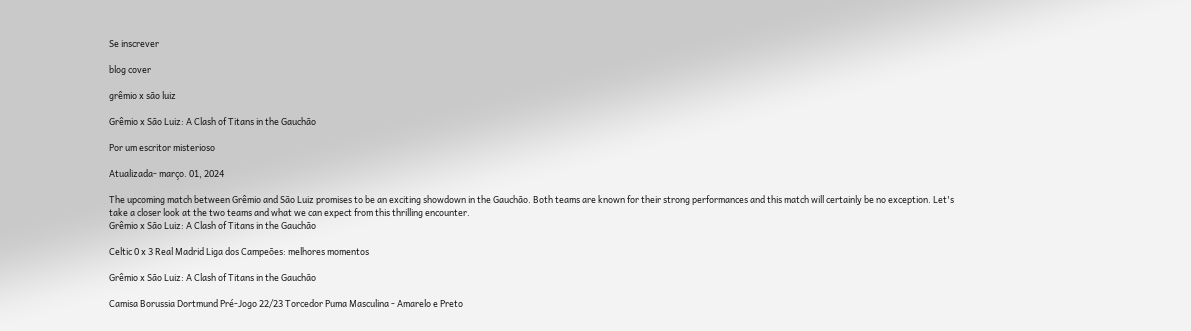Se inscrever

blog cover

grêmio x são luiz

Grêmio x São Luiz: A Clash of Titans in the Gauchão

Por um escritor misterioso

Atualizada- março. 01, 2024

The upcoming match between Grêmio and São Luiz promises to be an exciting showdown in the Gauchão. Both teams are known for their strong performances and this match will certainly be no exception. Let's take a closer look at the two teams and what we can expect from this thrilling encounter.
Grêmio x São Luiz: A Clash of Titans in the Gauchão

Celtic 0 x 3 Real Madrid Liga dos Campeões: melhores momentos

Grêmio x São Luiz: A Clash of Titans in the Gauchão

Camisa Borussia Dortmund Pré-Jogo 22/23 Torcedor Puma Masculina - Amarelo e Preto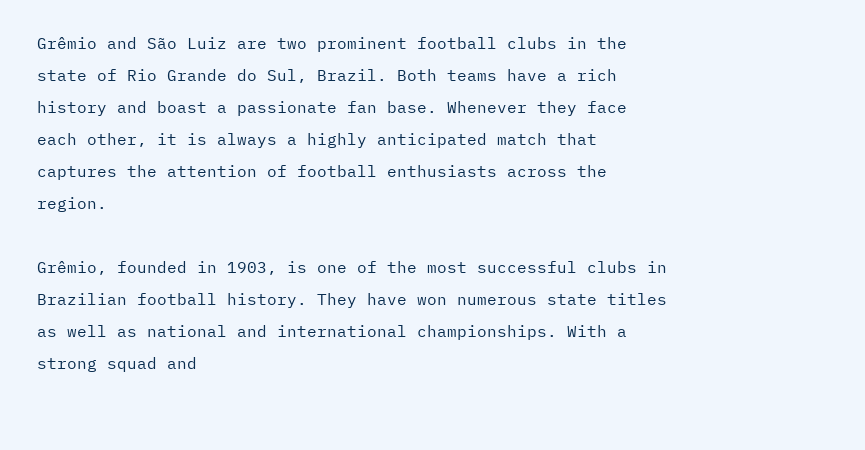Grêmio and São Luiz are two prominent football clubs in the state of Rio Grande do Sul, Brazil. Both teams have a rich history and boast a passionate fan base. Whenever they face each other, it is always a highly anticipated match that captures the attention of football enthusiasts across the region.

Grêmio, founded in 1903, is one of the most successful clubs in Brazilian football history. They have won numerous state titles as well as national and international championships. With a strong squad and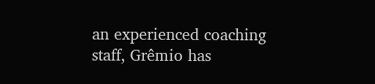an experienced coaching staff, Grêmio has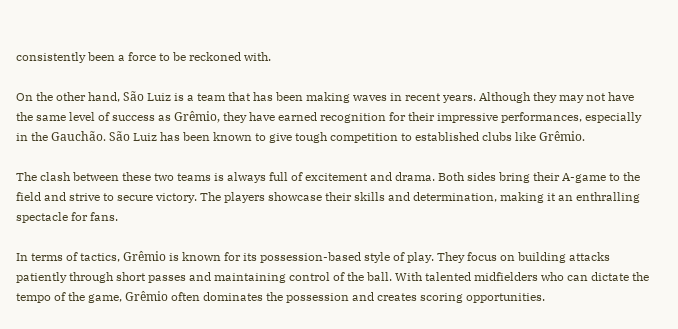consistently been a force to be reckoned with.

On the other hand, São Luiz is a team that has been making waves in recent years. Although they may not have the same level of success as Grêmio, they have earned recognition for their impressive performances, especially in the Gauchão. São Luiz has been known to give tough competition to established clubs like Grêmio.

The clash between these two teams is always full of excitement and drama. Both sides bring their A-game to the field and strive to secure victory. The players showcase their skills and determination, making it an enthralling spectacle for fans.

In terms of tactics, Grêmio is known for its possession-based style of play. They focus on building attacks patiently through short passes and maintaining control of the ball. With talented midfielders who can dictate the tempo of the game, Grêmio often dominates the possession and creates scoring opportunities.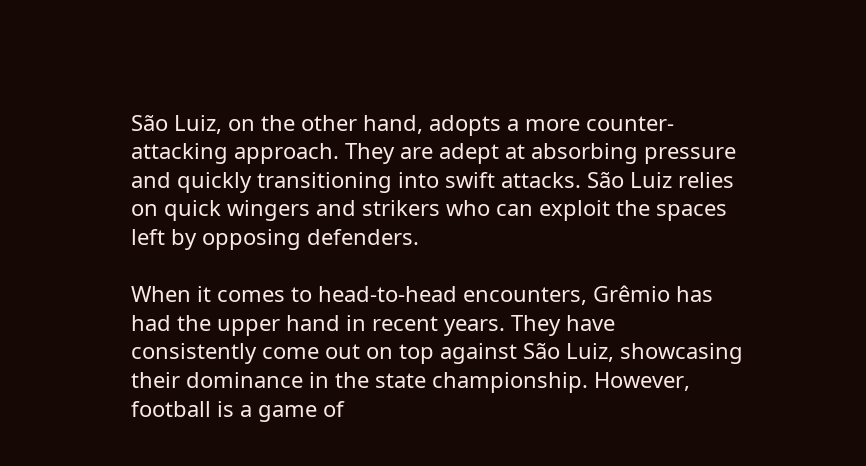São Luiz, on the other hand, adopts a more counter-attacking approach. They are adept at absorbing pressure and quickly transitioning into swift attacks. São Luiz relies on quick wingers and strikers who can exploit the spaces left by opposing defenders.

When it comes to head-to-head encounters, Grêmio has had the upper hand in recent years. They have consistently come out on top against São Luiz, showcasing their dominance in the state championship. However, football is a game of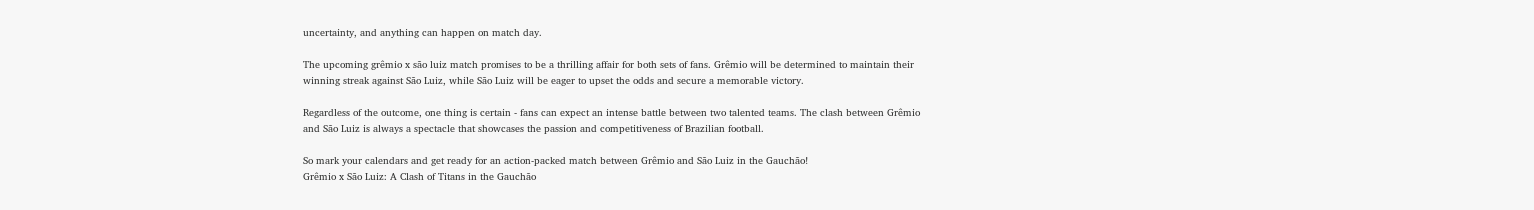uncertainty, and anything can happen on match day.

The upcoming grêmio x são luiz match promises to be a thrilling affair for both sets of fans. Grêmio will be determined to maintain their winning streak against São Luiz, while São Luiz will be eager to upset the odds and secure a memorable victory.

Regardless of the outcome, one thing is certain - fans can expect an intense battle between two talented teams. The clash between Grêmio and São Luiz is always a spectacle that showcases the passion and competitiveness of Brazilian football.

So mark your calendars and get ready for an action-packed match between Grêmio and São Luiz in the Gauchão!
Grêmio x São Luiz: A Clash of Titans in the Gauchão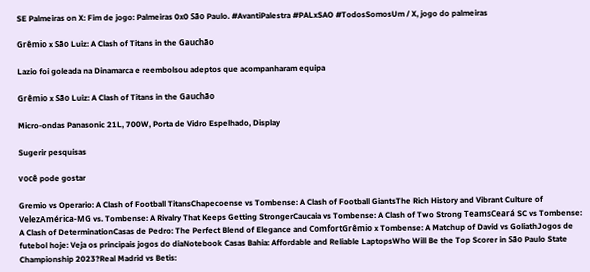SE Palmeiras on X: Fim de jogo: Palmeiras 0x0 São Paulo. #AvantiPalestra #PALxSAO #TodosSomosUm / X, jogo do palmeiras

Grêmio x São Luiz: A Clash of Titans in the Gauchão

Lazio foi goleada na Dinamarca e reembolsou adeptos que acompanharam equipa

Grêmio x São Luiz: A Clash of Titans in the Gauchão

Micro-ondas Panasonic 21L, 700W, Porta de Vidro Espelhado, Display

Sugerir pesquisas

você pode gostar

Gremio vs Operario: A Clash of Football TitansChapecoense vs Tombense: A Clash of Football GiantsThe Rich History and Vibrant Culture of VelezAmérica-MG vs. Tombense: A Rivalry That Keeps Getting StrongerCaucaia vs Tombense: A Clash of Two Strong TeamsCeará SC vs Tombense: A Clash of DeterminationCasas de Pedro: The Perfect Blend of Elegance and ComfortGrêmio x Tombense: A Matchup of David vs GoliathJogos de futebol hoje: Veja os principais jogos do diaNotebook Casas Bahia: Affordable and Reliable LaptopsWho Will Be the Top Scorer in São Paulo State Championship 2023?Real Madrid vs Betis: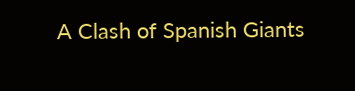A Clash of Spanish Giants